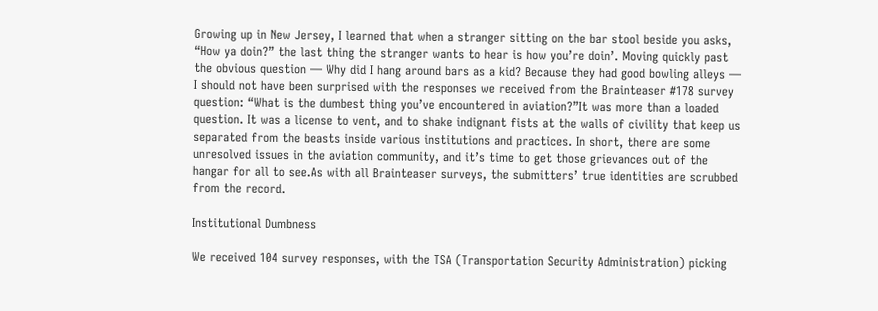Growing up in New Jersey, I learned that when a stranger sitting on the bar stool beside you asks, “How ya doin?” the last thing the stranger wants to hear is how you’re doin’. Moving quickly past the obvious question — Why did I hang around bars as a kid? Because they had good bowling alleys — I should not have been surprised with the responses we received from the Brainteaser #178 survey question: “What is the dumbest thing you’ve encountered in aviation?”It was more than a loaded question. It was a license to vent, and to shake indignant fists at the walls of civility that keep us separated from the beasts inside various institutions and practices. In short, there are some unresolved issues in the aviation community, and it’s time to get those grievances out of the hangar for all to see.As with all Brainteaser surveys, the submitters’ true identities are scrubbed from the record.

Institutional Dumbness

We received 104 survey responses, with the TSA (Transportation Security Administration) picking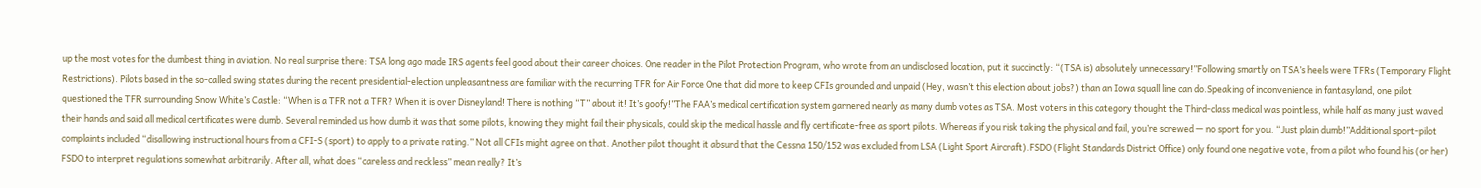up the most votes for the dumbest thing in aviation. No real surprise there: TSA long ago made IRS agents feel good about their career choices. One reader in the Pilot Protection Program, who wrote from an undisclosed location, put it succinctly: “(TSA is) absolutely unnecessary!”Following smartly on TSA’s heels were TFRs (Temporary Flight Restrictions). Pilots based in the so-called swing states during the recent presidential-election unpleasantness are familiar with the recurring TFR for Air Force One that did more to keep CFIs grounded and unpaid (Hey, wasn’t this election about jobs?) than an Iowa squall line can do.Speaking of inconvenience in fantasyland, one pilot questioned the TFR surrounding Snow White’s Castle: “When is a TFR not a TFR? When it is over Disneyland! There is nothing “T” about it! It’s goofy!”The FAA’s medical certification system garnered nearly as many dumb votes as TSA. Most voters in this category thought the Third-class medical was pointless, while half as many just waved their hands and said all medical certificates were dumb. Several reminded us how dumb it was that some pilots, knowing they might fail their physicals, could skip the medical hassle and fly certificate-free as sport pilots. Whereas if you risk taking the physical and fail, you’re screwed — no sport for you. “Just plain dumb!”Additional sport-pilot complaints included “disallowing instructional hours from a CFI-S (sport) to apply to a private rating.” Not all CFIs might agree on that. Another pilot thought it absurd that the Cessna 150/152 was excluded from LSA (Light Sport Aircraft).FSDO (Flight Standards District Office) only found one negative vote, from a pilot who found his (or her) FSDO to interpret regulations somewhat arbitrarily. After all, what does “careless and reckless” mean really? It’s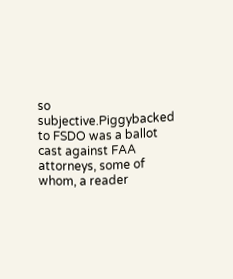so subjective.Piggybacked to FSDO was a ballot cast against FAA attorneys, some of whom, a reader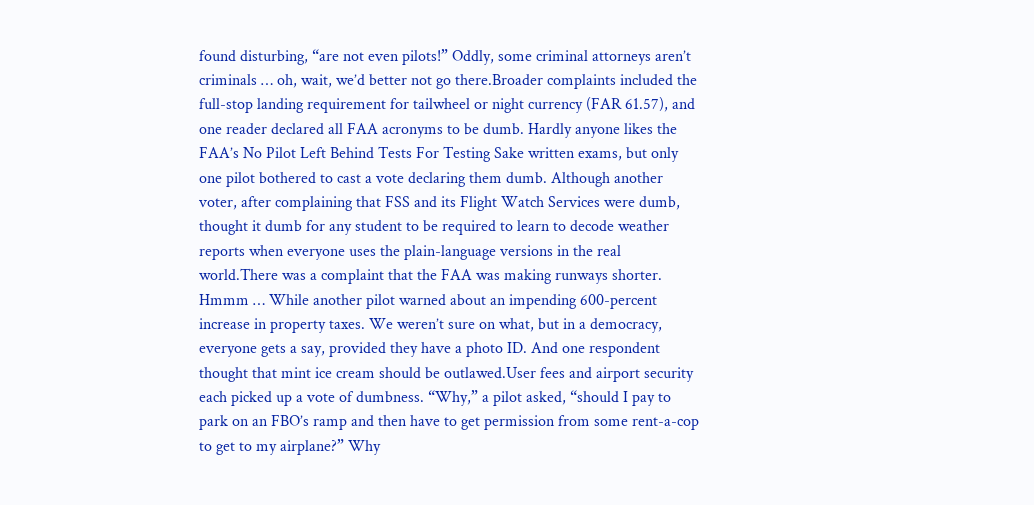found disturbing, “are not even pilots!” Oddly, some criminal attorneys aren’t criminals … oh, wait, we’d better not go there.Broader complaints included the full-stop landing requirement for tailwheel or night currency (FAR 61.57), and one reader declared all FAA acronyms to be dumb. Hardly anyone likes the FAA’s No Pilot Left Behind Tests For Testing Sake written exams, but only one pilot bothered to cast a vote declaring them dumb. Although another voter, after complaining that FSS and its Flight Watch Services were dumb, thought it dumb for any student to be required to learn to decode weather reports when everyone uses the plain-language versions in the real world.There was a complaint that the FAA was making runways shorter. Hmmm … While another pilot warned about an impending 600-percent increase in property taxes. We weren’t sure on what, but in a democracy, everyone gets a say, provided they have a photo ID. And one respondent thought that mint ice cream should be outlawed.User fees and airport security each picked up a vote of dumbness. “Why,” a pilot asked, “should I pay to park on an FBO’s ramp and then have to get permission from some rent-a-cop to get to my airplane?” Why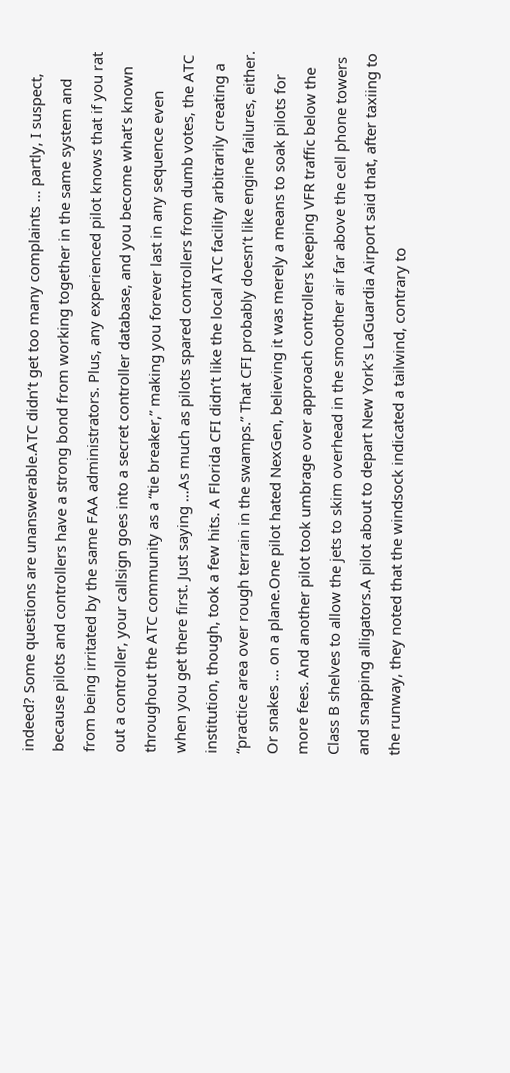indeed? Some questions are unanswerable.ATC didn’t get too many complaints … partly, I suspect, because pilots and controllers have a strong bond from working together in the same system and from being irritated by the same FAA administrators. Plus, any experienced pilot knows that if you rat out a controller, your callsign goes into a secret controller database, and you become what’s known throughout the ATC community as a “tie breaker,” making you forever last in any sequence even when you get there first. Just saying …As much as pilots spared controllers from dumb votes, the ATC institution, though, took a few hits. A Florida CFI didn’t like the local ATC facility arbitrarily creating a “practice area over rough terrain in the swamps.” That CFI probably doesn’t like engine failures, either. Or snakes … on a plane.One pilot hated NexGen, believing it was merely a means to soak pilots for more fees. And another pilot took umbrage over approach controllers keeping VFR traffic below the Class B shelves to allow the jets to skim overhead in the smoother air far above the cell phone towers and snapping alligators.A pilot about to depart New York’s LaGuardia Airport said that, after taxiing to the runway, they noted that the windsock indicated a tailwind, contrary to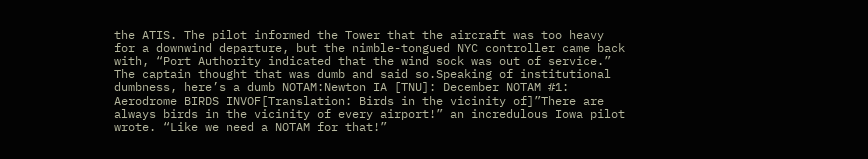the ATIS. The pilot informed the Tower that the aircraft was too heavy for a downwind departure, but the nimble-tongued NYC controller came back with, “Port Authority indicated that the wind sock was out of service.” The captain thought that was dumb and said so.Speaking of institutional dumbness, here’s a dumb NOTAM:Newton IA [TNU]: December NOTAM #1: Aerodrome BIRDS INVOF[Translation: Birds in the vicinity of]”There are always birds in the vicinity of every airport!” an incredulous Iowa pilot wrote. “Like we need a NOTAM for that!”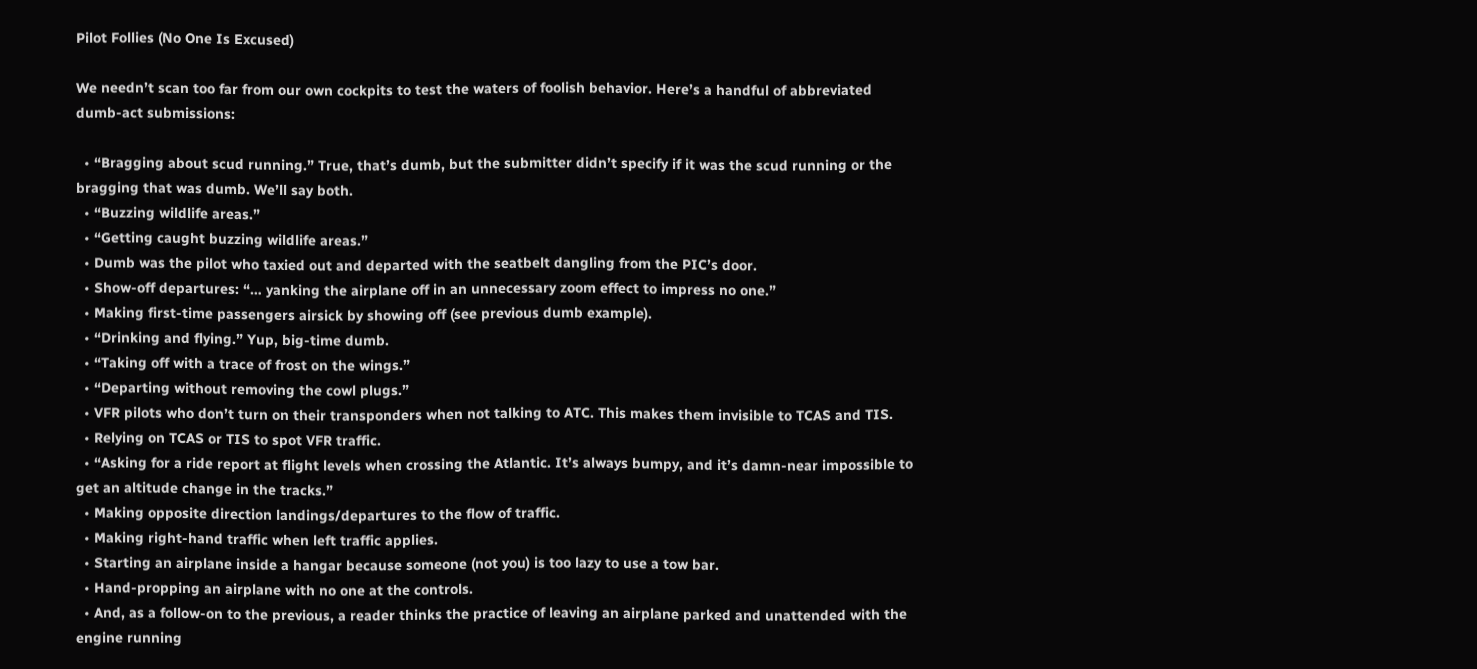Pilot Follies (No One Is Excused)

We needn’t scan too far from our own cockpits to test the waters of foolish behavior. Here’s a handful of abbreviated dumb-act submissions:

  • “Bragging about scud running.” True, that’s dumb, but the submitter didn’t specify if it was the scud running or the bragging that was dumb. We’ll say both.
  • “Buzzing wildlife areas.”
  • “Getting caught buzzing wildlife areas.”
  • Dumb was the pilot who taxied out and departed with the seatbelt dangling from the PIC’s door.
  • Show-off departures: “… yanking the airplane off in an unnecessary zoom effect to impress no one.”
  • Making first-time passengers airsick by showing off (see previous dumb example).
  • “Drinking and flying.” Yup, big-time dumb.
  • “Taking off with a trace of frost on the wings.”
  • “Departing without removing the cowl plugs.”
  • VFR pilots who don’t turn on their transponders when not talking to ATC. This makes them invisible to TCAS and TIS.
  • Relying on TCAS or TIS to spot VFR traffic.
  • “Asking for a ride report at flight levels when crossing the Atlantic. It’s always bumpy, and it’s damn-near impossible to get an altitude change in the tracks.”
  • Making opposite direction landings/departures to the flow of traffic.
  • Making right-hand traffic when left traffic applies.
  • Starting an airplane inside a hangar because someone (not you) is too lazy to use a tow bar.
  • Hand-propping an airplane with no one at the controls.
  • And, as a follow-on to the previous, a reader thinks the practice of leaving an airplane parked and unattended with the engine running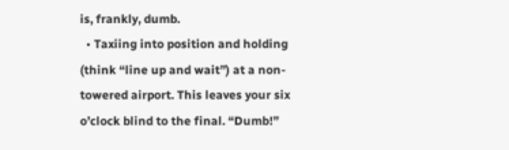is, frankly, dumb.
  • Taxiing into position and holding (think “line up and wait”) at a non-towered airport. This leaves your six o’clock blind to the final. “Dumb!”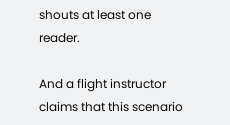shouts at least one reader.

And a flight instructor claims that this scenario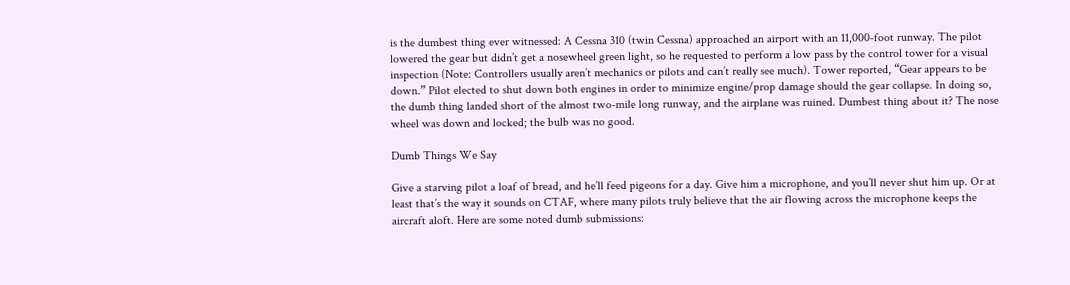is the dumbest thing ever witnessed: A Cessna 310 (twin Cessna) approached an airport with an 11,000-foot runway. The pilot lowered the gear but didn’t get a nosewheel green light, so he requested to perform a low pass by the control tower for a visual inspection (Note: Controllers usually aren’t mechanics or pilots and can’t really see much). Tower reported, “Gear appears to be down.” Pilot elected to shut down both engines in order to minimize engine/prop damage should the gear collapse. In doing so, the dumb thing landed short of the almost two-mile long runway, and the airplane was ruined. Dumbest thing about it? The nose wheel was down and locked; the bulb was no good.

Dumb Things We Say

Give a starving pilot a loaf of bread, and he’ll feed pigeons for a day. Give him a microphone, and you’ll never shut him up. Or at least that’s the way it sounds on CTAF, where many pilots truly believe that the air flowing across the microphone keeps the aircraft aloft. Here are some noted dumb submissions: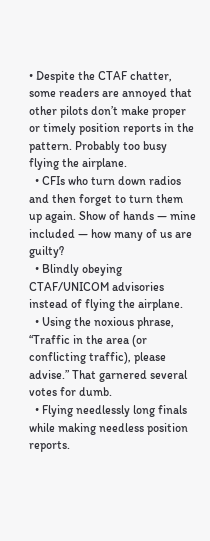• Despite the CTAF chatter, some readers are annoyed that other pilots don’t make proper or timely position reports in the pattern. Probably too busy flying the airplane.
  • CFIs who turn down radios and then forget to turn them up again. Show of hands — mine included — how many of us are guilty?
  • Blindly obeying CTAF/UNICOM advisories instead of flying the airplane.
  • Using the noxious phrase, “Traffic in the area (or conflicting traffic), please advise.” That garnered several votes for dumb.
  • Flying needlessly long finals while making needless position reports.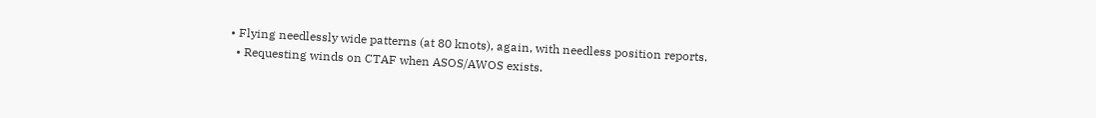• Flying needlessly wide patterns (at 80 knots), again, with needless position reports.
  • Requesting winds on CTAF when ASOS/AWOS exists.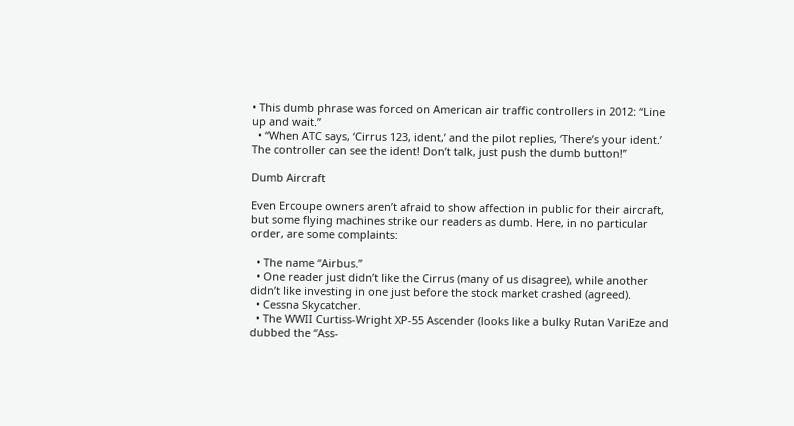• This dumb phrase was forced on American air traffic controllers in 2012: “Line up and wait.”
  • “When ATC says, ‘Cirrus 123, ident,’ and the pilot replies, ‘There’s your ident.’ The controller can see the ident! Don’t talk, just push the dumb button!”

Dumb Aircraft

Even Ercoupe owners aren’t afraid to show affection in public for their aircraft, but some flying machines strike our readers as dumb. Here, in no particular order, are some complaints:

  • The name “Airbus.”
  • One reader just didn’t like the Cirrus (many of us disagree), while another didn’t like investing in one just before the stock market crashed (agreed).
  • Cessna Skycatcher.
  • The WWII Curtiss-Wright XP-55 Ascender (looks like a bulky Rutan VariEze and dubbed the “Ass-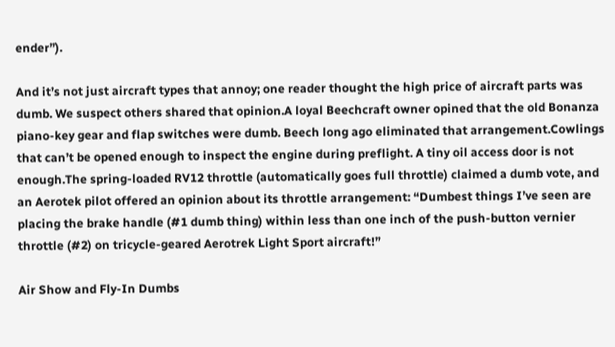ender”).

And it’s not just aircraft types that annoy; one reader thought the high price of aircraft parts was dumb. We suspect others shared that opinion.A loyal Beechcraft owner opined that the old Bonanza piano-key gear and flap switches were dumb. Beech long ago eliminated that arrangement.Cowlings that can’t be opened enough to inspect the engine during preflight. A tiny oil access door is not enough.The spring-loaded RV12 throttle (automatically goes full throttle) claimed a dumb vote, and an Aerotek pilot offered an opinion about its throttle arrangement: “Dumbest things I’ve seen are placing the brake handle (#1 dumb thing) within less than one inch of the push-button vernier throttle (#2) on tricycle-geared Aerotrek Light Sport aircraft!”

Air Show and Fly-In Dumbs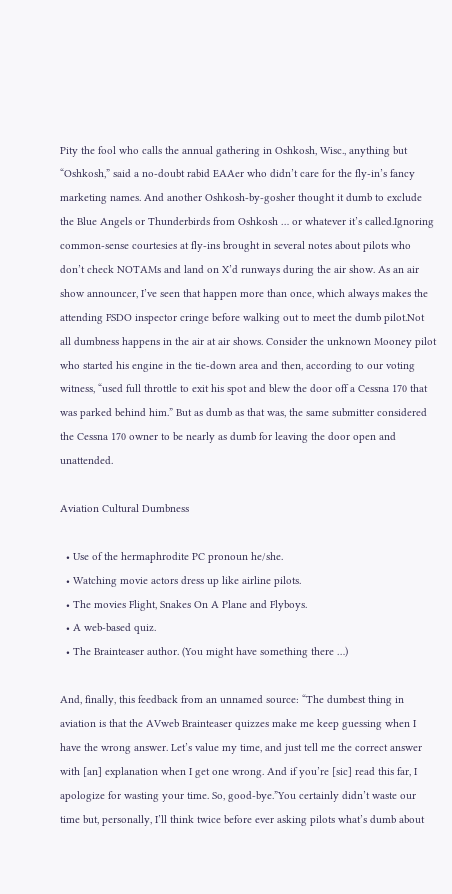Pity the fool who calls the annual gathering in Oshkosh, Wisc., anything but “Oshkosh,” said a no-doubt rabid EAAer who didn’t care for the fly-in’s fancy marketing names. And another Oshkosh-by-gosher thought it dumb to exclude the Blue Angels or Thunderbirds from Oshkosh … or whatever it’s called.Ignoring common-sense courtesies at fly-ins brought in several notes about pilots who don’t check NOTAMs and land on X’d runways during the air show. As an air show announcer, I’ve seen that happen more than once, which always makes the attending FSDO inspector cringe before walking out to meet the dumb pilot.Not all dumbness happens in the air at air shows. Consider the unknown Mooney pilot who started his engine in the tie-down area and then, according to our voting witness, “used full throttle to exit his spot and blew the door off a Cessna 170 that was parked behind him.” But as dumb as that was, the same submitter considered the Cessna 170 owner to be nearly as dumb for leaving the door open and unattended.

Aviation Cultural Dumbness

  • Use of the hermaphrodite PC pronoun he/she.
  • Watching movie actors dress up like airline pilots.
  • The movies Flight, Snakes On A Plane and Flyboys.
  • A web-based quiz.
  • The Brainteaser author. (You might have something there …)

And, finally, this feedback from an unnamed source: “The dumbest thing in aviation is that the AVweb Brainteaser quizzes make me keep guessing when I have the wrong answer. Let’s value my time, and just tell me the correct answer with [an] explanation when I get one wrong. And if you’re [sic] read this far, I apologize for wasting your time. So, good-bye.”You certainly didn’t waste our time but, personally, I’ll think twice before ever asking pilots what’s dumb about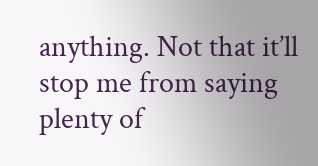anything. Not that it’ll stop me from saying plenty of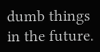dumb things in the future.